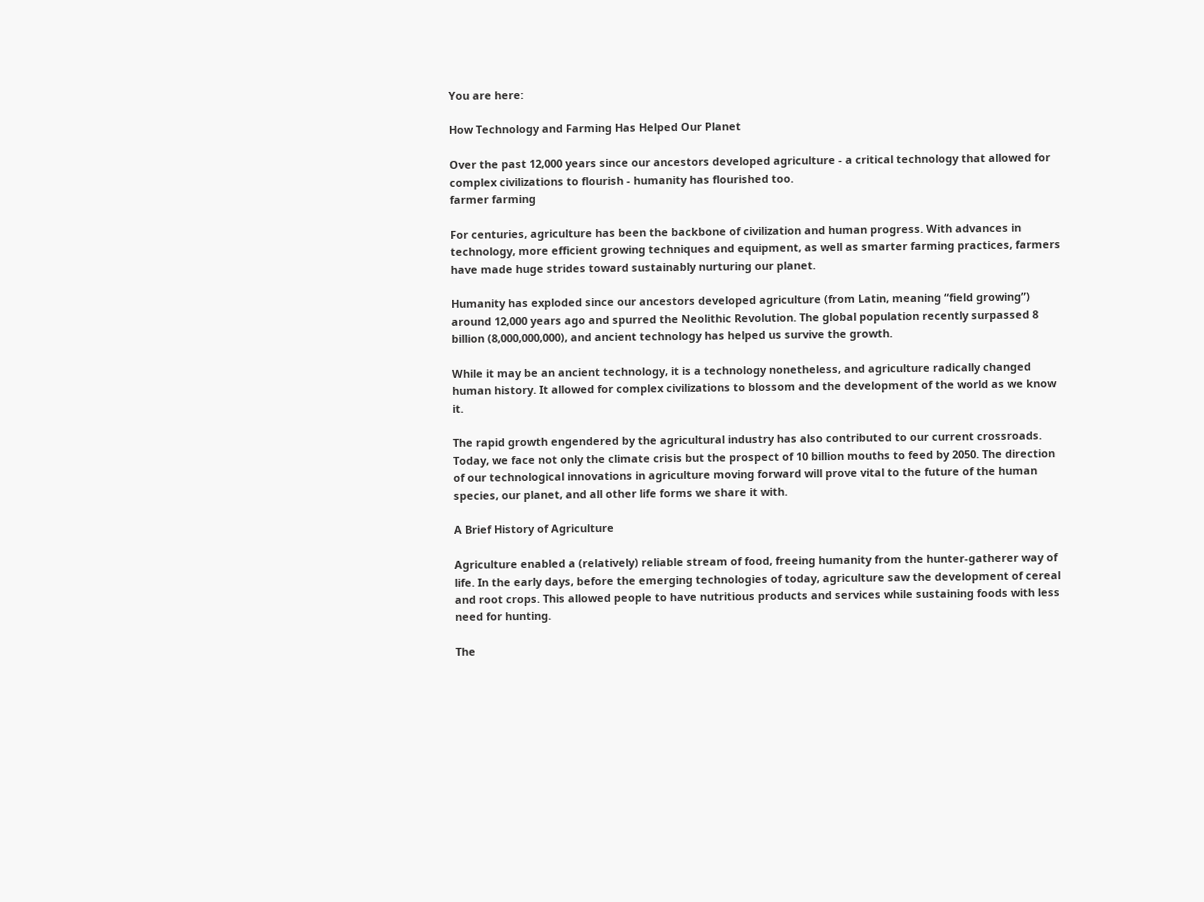You are here:

How Technology and Farming Has Helped Our Planet

Over the past 12,000 years since our ancestors developed agriculture - a critical technology that allowed for complex civilizations to flourish - humanity has flourished too.
farmer farming

For centuries, agriculture has been the backbone of civilization and human progress. With advances in technology, more efficient growing techniques and equipment, as well as smarter farming practices, farmers have made huge strides toward sustainably nurturing our planet.

Humanity has exploded since our ancestors developed agriculture (from Latin, meaning “field growing”) around 12,000 years ago and spurred the Neolithic Revolution. The global population recently surpassed 8 billion (8,000,000,000), and ancient technology has helped us survive the growth.

While it may be an ancient technology, it is a technology nonetheless, and agriculture radically changed human history. It allowed for complex civilizations to blossom and the development of the world as we know it.

The rapid growth engendered by the agricultural industry has also contributed to our current crossroads. Today, we face not only the climate crisis but the prospect of 10 billion mouths to feed by 2050. The direction of our technological innovations in agriculture moving forward will prove vital to the future of the human species, our planet, and all other life forms we share it with.

A Brief History of Agriculture

Agriculture enabled a (relatively) reliable stream of food, freeing humanity from the hunter-gatherer way of life. In the early days, before the emerging technologies of today, agriculture saw the development of cereal and root crops. This allowed people to have nutritious products and services while sustaining foods with less need for hunting.

The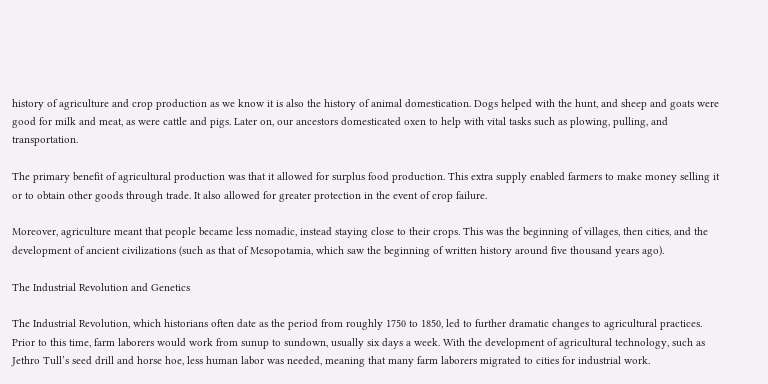history of agriculture and crop production as we know it is also the history of animal domestication. Dogs helped with the hunt, and sheep and goats were good for milk and meat, as were cattle and pigs. Later on, our ancestors domesticated oxen to help with vital tasks such as plowing, pulling, and transportation.

The primary benefit of agricultural production was that it allowed for surplus food production. This extra supply enabled farmers to make money selling it or to obtain other goods through trade. It also allowed for greater protection in the event of crop failure.

Moreover, agriculture meant that people became less nomadic, instead staying close to their crops. This was the beginning of villages, then cities, and the development of ancient civilizations (such as that of Mesopotamia, which saw the beginning of written history around five thousand years ago).

The Industrial Revolution and Genetics

The Industrial Revolution, which historians often date as the period from roughly 1750 to 1850, led to further dramatic changes to agricultural practices. Prior to this time, farm laborers would work from sunup to sundown, usually six days a week. With the development of agricultural technology, such as Jethro Tull’s seed drill and horse hoe, less human labor was needed, meaning that many farm laborers migrated to cities for industrial work.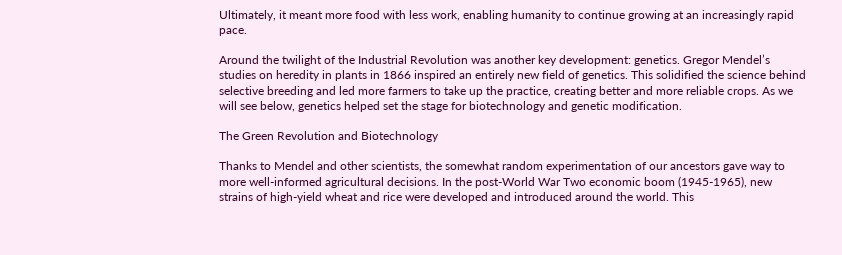Ultimately, it meant more food with less work, enabling humanity to continue growing at an increasingly rapid pace.

Around the twilight of the Industrial Revolution was another key development: genetics. Gregor Mendel’s studies on heredity in plants in 1866 inspired an entirely new field of genetics. This solidified the science behind selective breeding and led more farmers to take up the practice, creating better and more reliable crops. As we will see below, genetics helped set the stage for biotechnology and genetic modification.

The Green Revolution and Biotechnology

Thanks to Mendel and other scientists, the somewhat random experimentation of our ancestors gave way to more well-informed agricultural decisions. In the post-World War Two economic boom (1945-1965), new strains of high-yield wheat and rice were developed and introduced around the world. This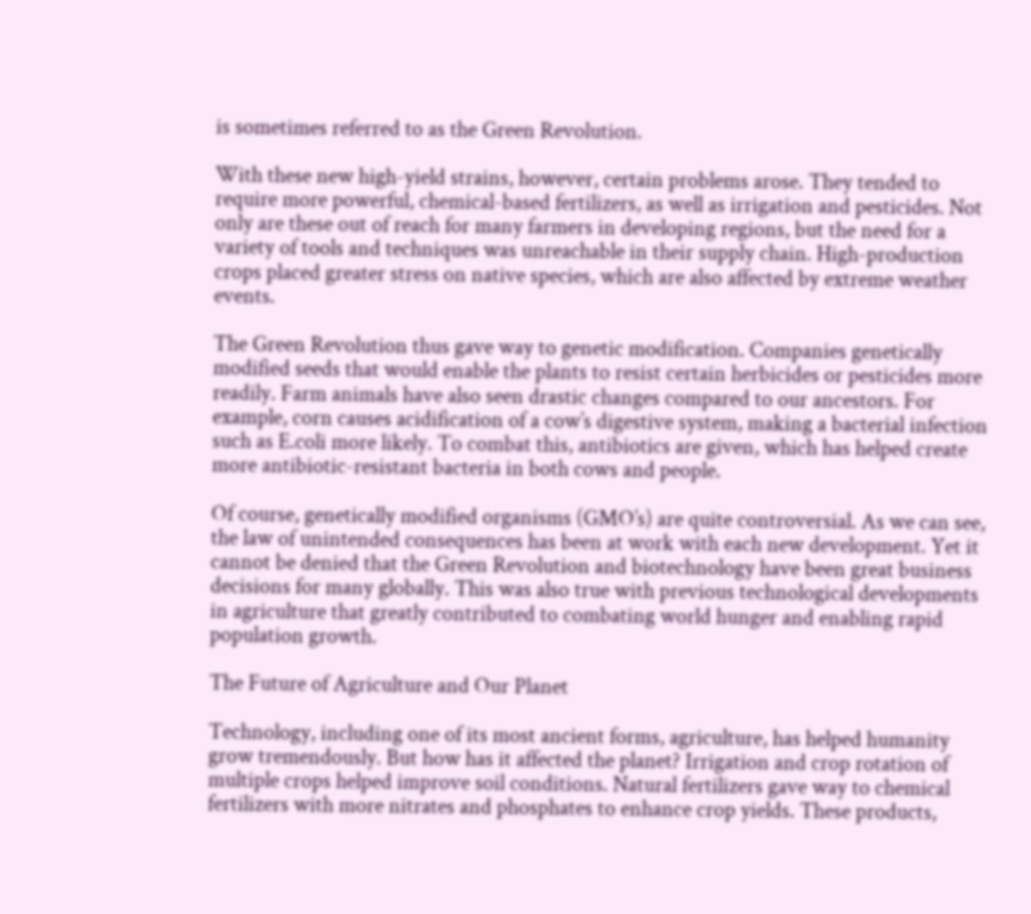is sometimes referred to as the Green Revolution.

With these new high-yield strains, however, certain problems arose. They tended to require more powerful, chemical-based fertilizers, as well as irrigation and pesticides. Not only are these out of reach for many farmers in developing regions, but the need for a variety of tools and techniques was unreachable in their supply chain. High-production crops placed greater stress on native species, which are also affected by extreme weather events.

The Green Revolution thus gave way to genetic modification. Companies genetically modified seeds that would enable the plants to resist certain herbicides or pesticides more readily. Farm animals have also seen drastic changes compared to our ancestors. For example, corn causes acidification of a cow’s digestive system, making a bacterial infection such as E.coli more likely. To combat this, antibiotics are given, which has helped create more antibiotic-resistant bacteria in both cows and people.

Of course, genetically modified organisms (GMO’s) are quite controversial. As we can see, the law of unintended consequences has been at work with each new development. Yet it cannot be denied that the Green Revolution and biotechnology have been great business decisions for many globally. This was also true with previous technological developments in agriculture that greatly contributed to combating world hunger and enabling rapid population growth.

The Future of Agriculture and Our Planet

Technology, including one of its most ancient forms, agriculture, has helped humanity grow tremendously. But how has it affected the planet? Irrigation and crop rotation of multiple crops helped improve soil conditions. Natural fertilizers gave way to chemical fertilizers with more nitrates and phosphates to enhance crop yields. These products,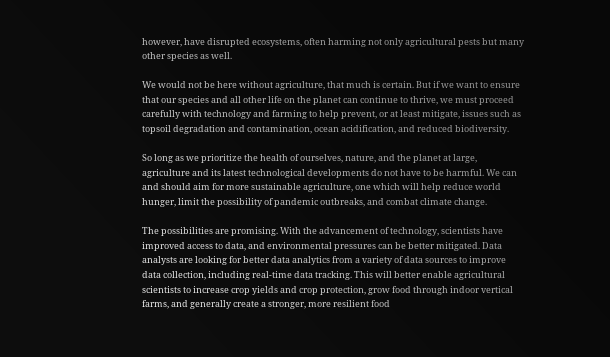however, have disrupted ecosystems, often harming not only agricultural pests but many other species as well.

We would not be here without agriculture, that much is certain. But if we want to ensure that our species and all other life on the planet can continue to thrive, we must proceed carefully with technology and farming to help prevent, or at least mitigate, issues such as topsoil degradation and contamination, ocean acidification, and reduced biodiversity.

So long as we prioritize the health of ourselves, nature, and the planet at large, agriculture and its latest technological developments do not have to be harmful. We can and should aim for more sustainable agriculture, one which will help reduce world hunger, limit the possibility of pandemic outbreaks, and combat climate change.

The possibilities are promising. With the advancement of technology, scientists have improved access to data, and environmental pressures can be better mitigated. Data analysts are looking for better data analytics from a variety of data sources to improve data collection, including real-time data tracking. This will better enable agricultural scientists to increase crop yields and crop protection, grow food through indoor vertical farms, and generally create a stronger, more resilient food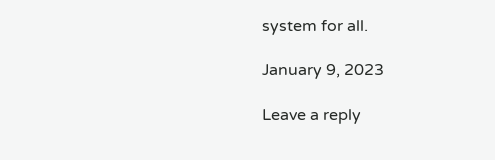system for all.

January 9, 2023

Leave a reply